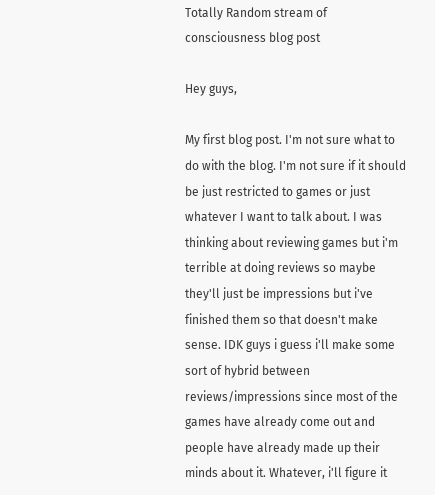Totally Random stream of consciousness blog post

Hey guys,

My first blog post. I'm not sure what to do with the blog. I'm not sure if it should be just restricted to games or just whatever I want to talk about. I was thinking about reviewing games but i'm terrible at doing reviews so maybe they'll just be impressions but i've finished them so that doesn't make sense. IDK guys i guess i'll make some sort of hybrid between reviews/impressions since most of the games have already come out and people have already made up their minds about it. Whatever, i'll figure it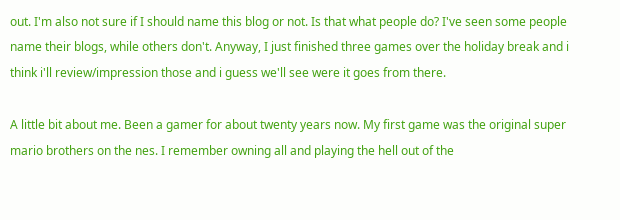out. I'm also not sure if I should name this blog or not. Is that what people do? I've seen some people name their blogs, while others don't. Anyway, I just finished three games over the holiday break and i think i'll review/impression those and i guess we'll see were it goes from there.

A little bit about me. Been a gamer for about twenty years now. My first game was the original super mario brothers on the nes. I remember owning all and playing the hell out of the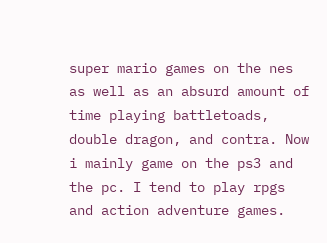super mario games on the nes as well as an absurd amount of time playing battletoads, double dragon, and contra. Now i mainly game on the ps3 and the pc. I tend to play rpgs and action adventure games.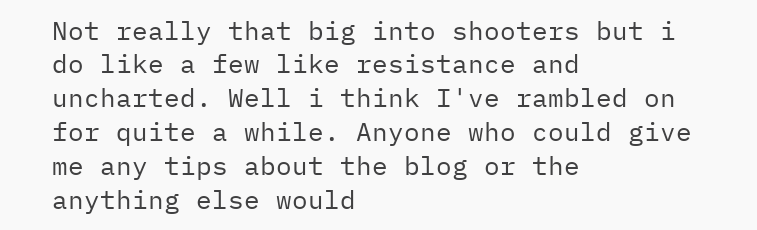Not really that big into shooters but i do like a few like resistance and uncharted. Well i think I've rambled on for quite a while. Anyone who could give me any tips about the blog or the anything else would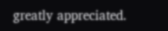greatly appreciated.